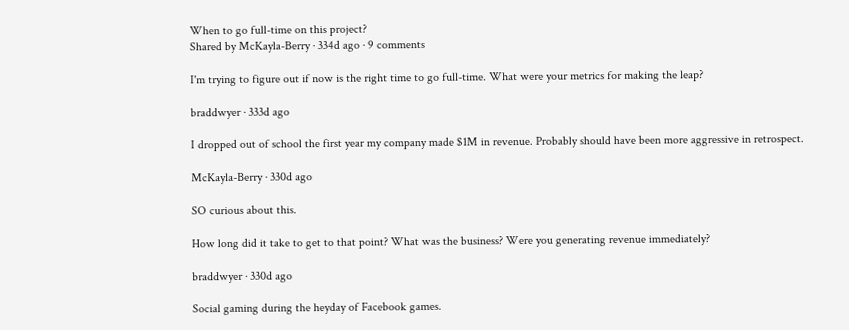When to go full-time on this project?
Shared by McKayla-Berry · 334d ago · 9 comments

I'm trying to figure out if now is the right time to go full-time. What were your metrics for making the leap?

braddwyer · 333d ago

I dropped out of school the first year my company made $1M in revenue. Probably should have been more aggressive in retrospect.

McKayla-Berry · 330d ago

SO curious about this.

How long did it take to get to that point? What was the business? Were you generating revenue immediately?

braddwyer · 330d ago

Social gaming during the heyday of Facebook games.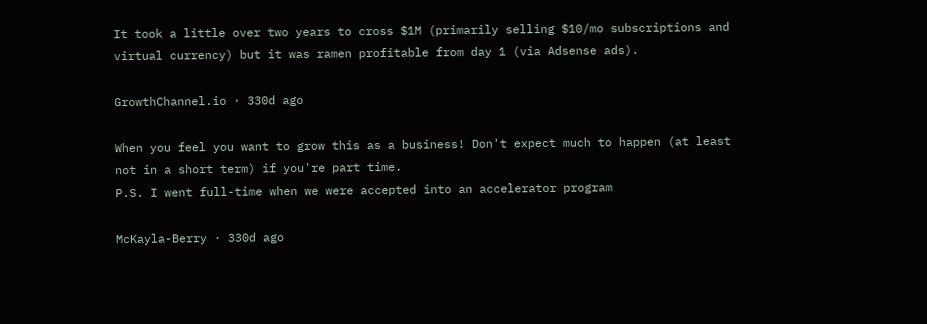It took a little over two years to cross $1M (primarily selling $10/mo subscriptions and virtual currency) but it was ramen profitable from day 1 (via Adsense ads).

GrowthChannel.io · 330d ago

When you feel you want to grow this as a business! Don't expect much to happen (at least not in a short term) if you're part time.
P.S. I went full-time when we were accepted into an accelerator program

McKayla-Berry · 330d ago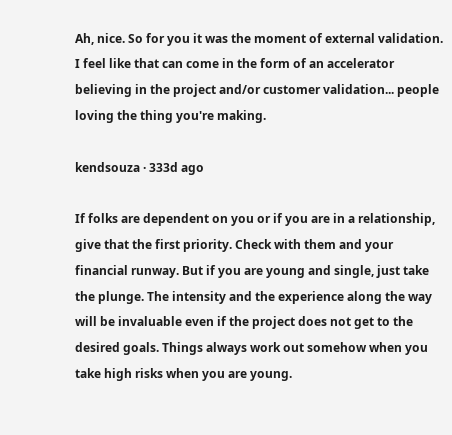Ah, nice. So for you it was the moment of external validation. I feel like that can come in the form of an accelerator believing in the project and/or customer validation... people loving the thing you're making.

kendsouza · 333d ago

If folks are dependent on you or if you are in a relationship, give that the first priority. Check with them and your financial runway. But if you are young and single, just take the plunge. The intensity and the experience along the way will be invaluable even if the project does not get to the desired goals. Things always work out somehow when you take high risks when you are young.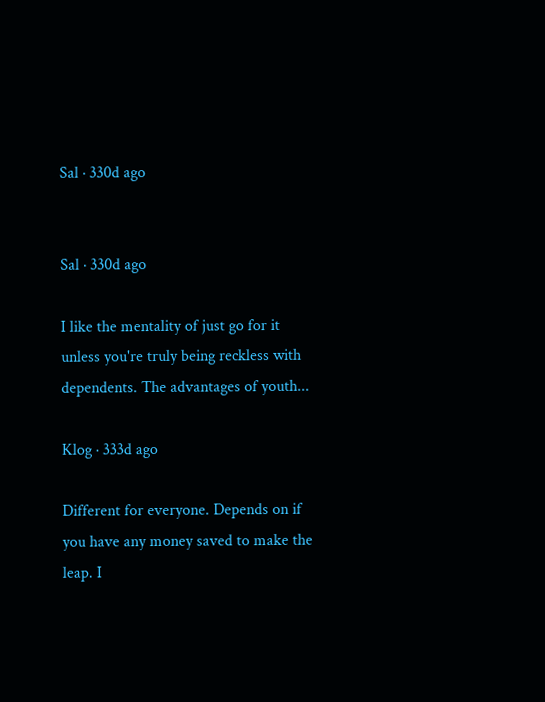Sal · 330d ago


Sal · 330d ago

I like the mentality of just go for it unless you're truly being reckless with dependents. The advantages of youth...

Klog · 333d ago

Different for everyone. Depends on if you have any money saved to make the leap. I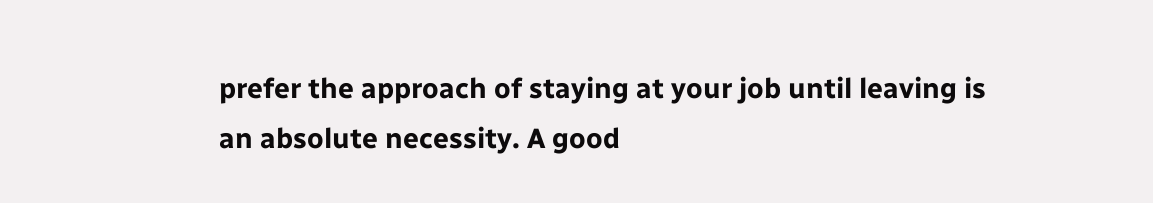prefer the approach of staying at your job until leaving is an absolute necessity. A good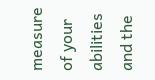measure of your abilities and the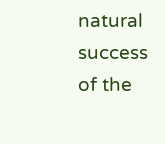natural success of the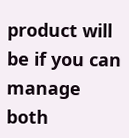product will be if you can manage both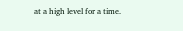at a high level for a time.